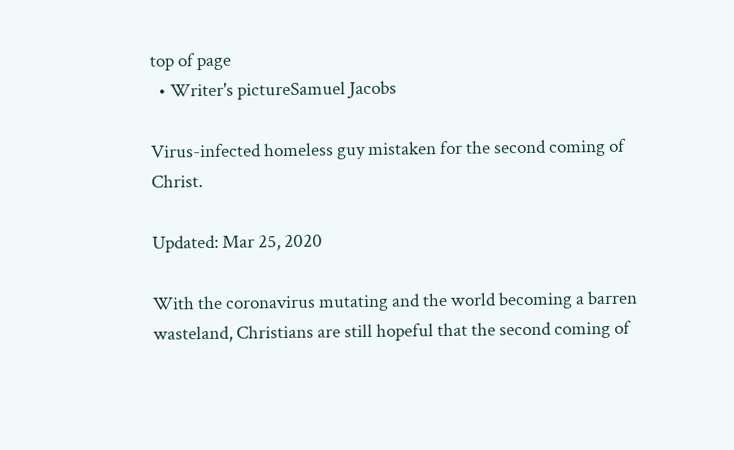top of page
  • Writer's pictureSamuel Jacobs

Virus-infected homeless guy mistaken for the second coming of Christ.

Updated: Mar 25, 2020

With the coronavirus mutating and the world becoming a barren wasteland, Christians are still hopeful that the second coming of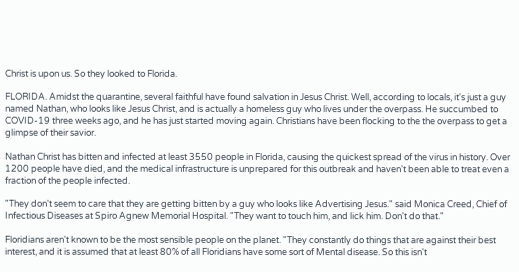Christ is upon us. So they looked to Florida.

FLORIDA. Amidst the quarantine, several faithful have found salvation in Jesus Christ. Well, according to locals, it's just a guy named Nathan, who looks like Jesus Christ, and is actually a homeless guy who lives under the overpass. He succumbed to COVID-19 three weeks ago, and he has just started moving again. Christians have been flocking to the the overpass to get a glimpse of their savior.

Nathan Christ has bitten and infected at least 3550 people in Florida, causing the quickest spread of the virus in history. Over 1200 people have died, and the medical infrastructure is unprepared for this outbreak and haven't been able to treat even a fraction of the people infected.

"They don't seem to care that they are getting bitten by a guy who looks like Advertising Jesus." said Monica Creed, Chief of Infectious Diseases at Spiro Agnew Memorial Hospital. "They want to touch him, and lick him. Don't do that."

Floridians aren't known to be the most sensible people on the planet. "They constantly do things that are against their best interest, and it is assumed that at least 80% of all Floridians have some sort of Mental disease. So this isn't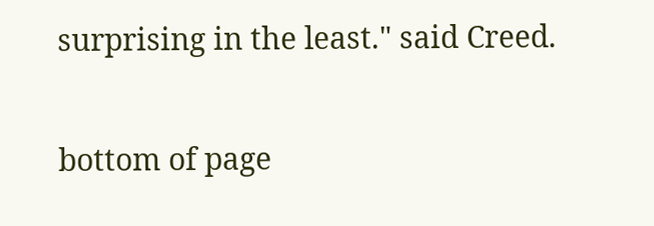surprising in the least." said Creed.


bottom of page